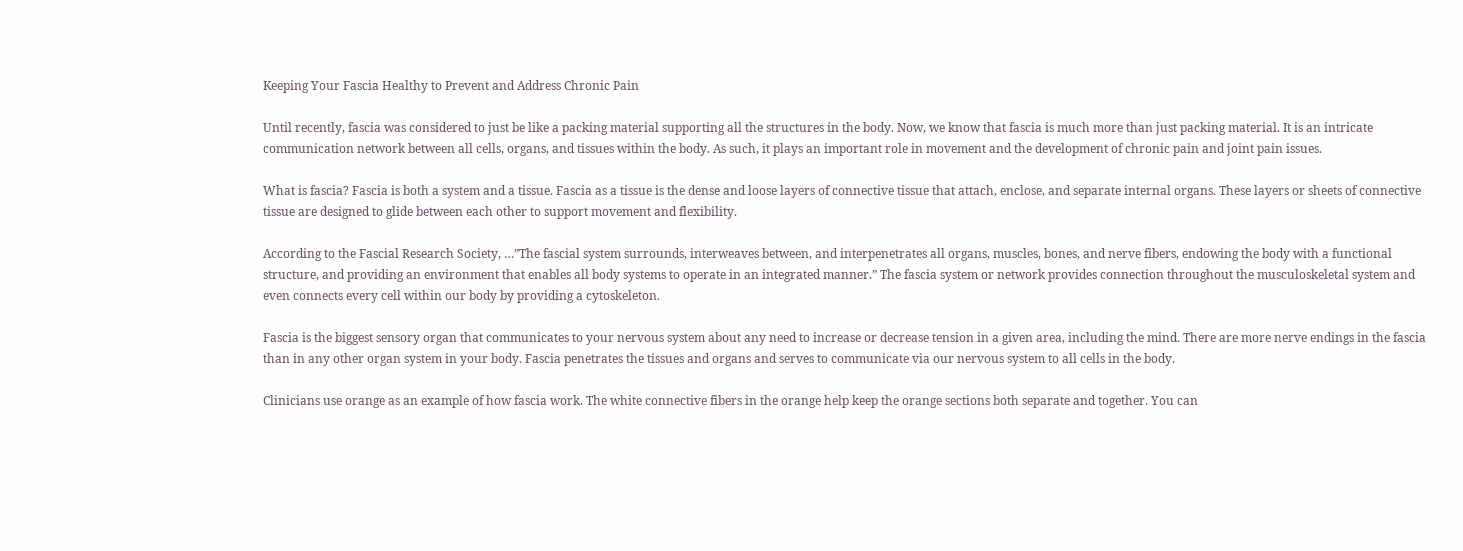Keeping Your Fascia Healthy to Prevent and Address Chronic Pain

Until recently, fascia was considered to just be like a packing material supporting all the structures in the body. Now, we know that fascia is much more than just packing material. It is an intricate communication network between all cells, organs, and tissues within the body. As such, it plays an important role in movement and the development of chronic pain and joint pain issues.

What is fascia? Fascia is both a system and a tissue. Fascia as a tissue is the dense and loose layers of connective tissue that attach, enclose, and separate internal organs. These layers or sheets of connective tissue are designed to glide between each other to support movement and flexibility.

According to the Fascial Research Society, …”The fascial system surrounds, interweaves between, and interpenetrates all organs, muscles, bones, and nerve fibers, endowing the body with a functional structure, and providing an environment that enables all body systems to operate in an integrated manner.” The fascia system or network provides connection throughout the musculoskeletal system and even connects every cell within our body by providing a cytoskeleton.

Fascia is the biggest sensory organ that communicates to your nervous system about any need to increase or decrease tension in a given area, including the mind. There are more nerve endings in the fascia than in any other organ system in your body. Fascia penetrates the tissues and organs and serves to communicate via our nervous system to all cells in the body.

Clinicians use orange as an example of how fascia work. The white connective fibers in the orange help keep the orange sections both separate and together. You can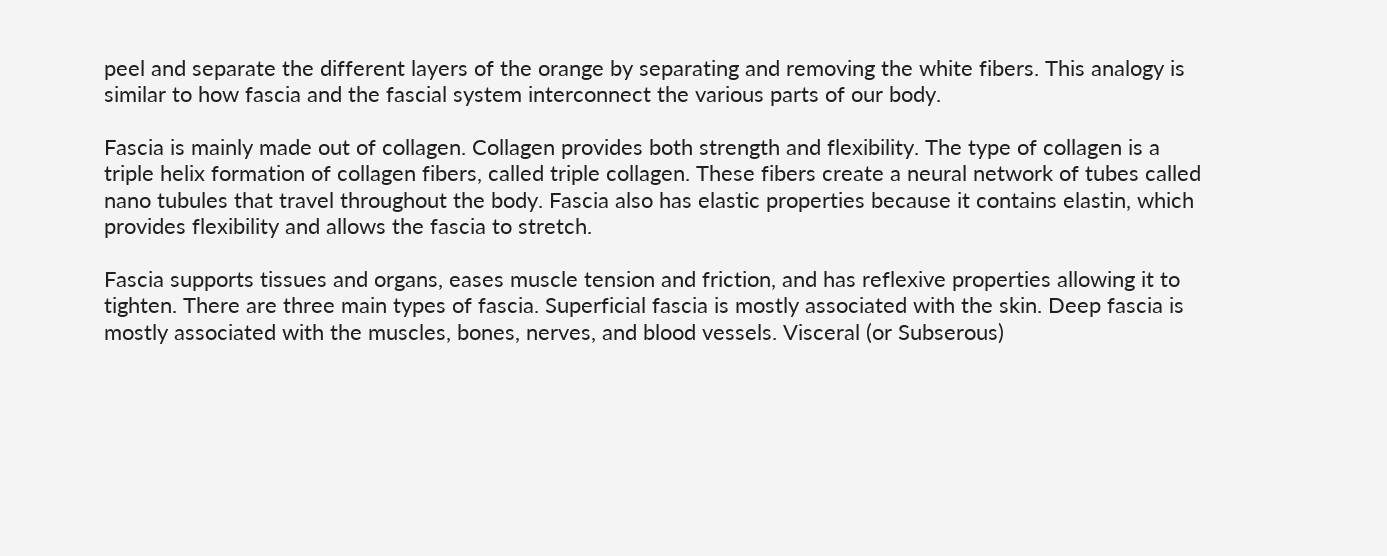peel and separate the different layers of the orange by separating and removing the white fibers. This analogy is similar to how fascia and the fascial system interconnect the various parts of our body.

Fascia is mainly made out of collagen. Collagen provides both strength and flexibility. The type of collagen is a triple helix formation of collagen fibers, called triple collagen. These fibers create a neural network of tubes called nano tubules that travel throughout the body. Fascia also has elastic properties because it contains elastin, which provides flexibility and allows the fascia to stretch.

Fascia supports tissues and organs, eases muscle tension and friction, and has reflexive properties allowing it to tighten. There are three main types of fascia. Superficial fascia is mostly associated with the skin. Deep fascia is mostly associated with the muscles, bones, nerves, and blood vessels. Visceral (or Subserous)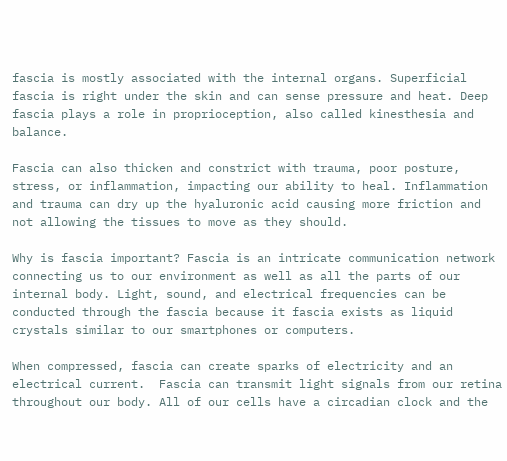fascia is mostly associated with the internal organs. Superficial fascia is right under the skin and can sense pressure and heat. Deep fascia plays a role in proprioception, also called kinesthesia and balance.

Fascia can also thicken and constrict with trauma, poor posture, stress, or inflammation, impacting our ability to heal. Inflammation and trauma can dry up the hyaluronic acid causing more friction and not allowing the tissues to move as they should.

Why is fascia important? Fascia is an intricate communication network connecting us to our environment as well as all the parts of our internal body. Light, sound, and electrical frequencies can be conducted through the fascia because it fascia exists as liquid crystals similar to our smartphones or computers.

When compressed, fascia can create sparks of electricity and an electrical current.  Fascia can transmit light signals from our retina throughout our body. All of our cells have a circadian clock and the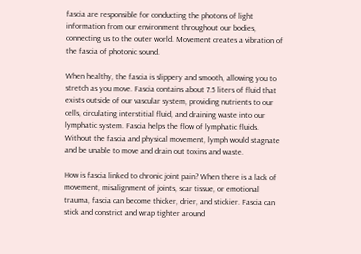fascia are responsible for conducting the photons of light information from our environment throughout our bodies, connecting us to the outer world. Movement creates a vibration of the fascia of photonic sound.

When healthy, the fascia is slippery and smooth, allowing you to stretch as you move. Fascia contains about 7.5 liters of fluid that exists outside of our vascular system, providing nutrients to our cells, circulating interstitial fluid, and draining waste into our lymphatic system. Fascia helps the flow of lymphatic fluids. Without the fascia and physical movement, lymph would stagnate and be unable to move and drain out toxins and waste.

How is fascia linked to chronic joint pain? When there is a lack of movement, misalignment of joints, scar tissue, or emotional trauma, fascia can become thicker, drier, and stickier. Fascia can stick and constrict and wrap tighter around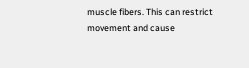muscle fibers. This can restrict movement and cause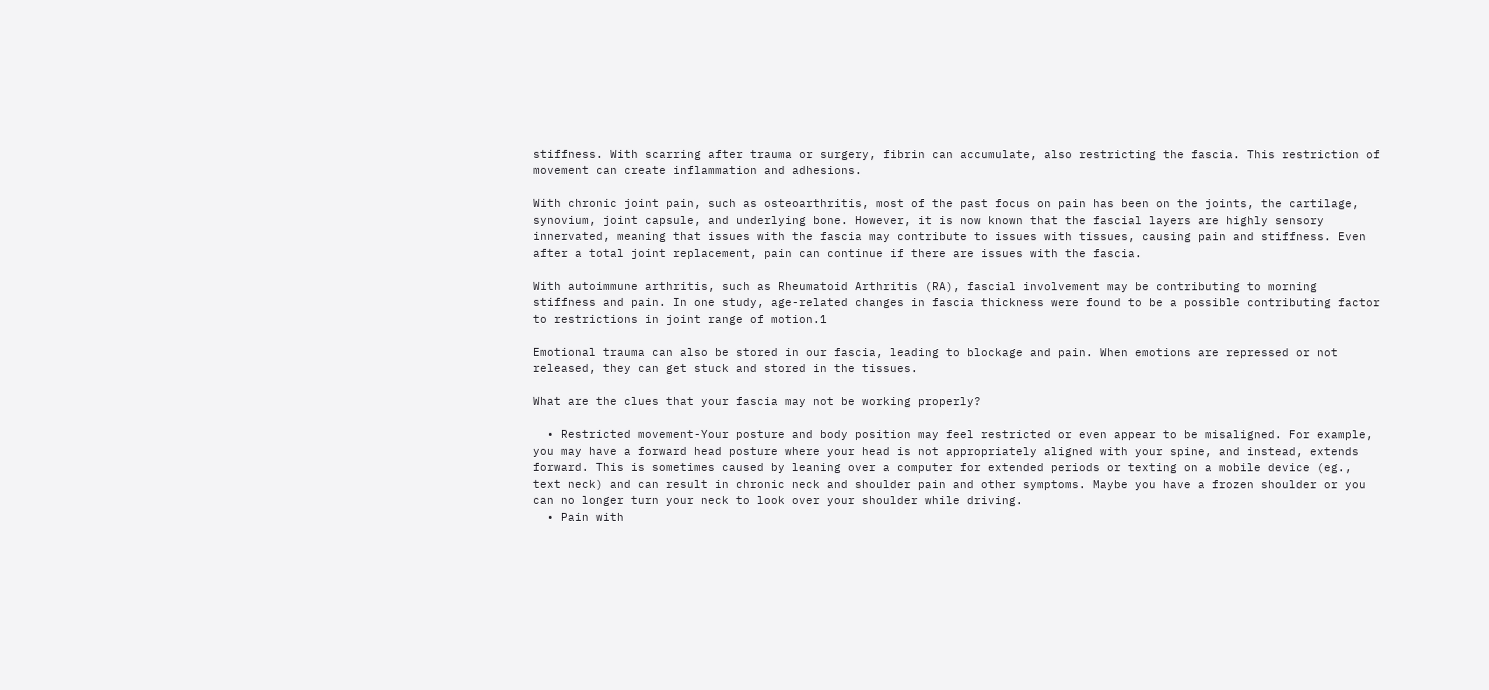stiffness. With scarring after trauma or surgery, fibrin can accumulate, also restricting the fascia. This restriction of movement can create inflammation and adhesions.

With chronic joint pain, such as osteoarthritis, most of the past focus on pain has been on the joints, the cartilage, synovium, joint capsule, and underlying bone. However, it is now known that the fascial layers are highly sensory innervated, meaning that issues with the fascia may contribute to issues with tissues, causing pain and stiffness. Even after a total joint replacement, pain can continue if there are issues with the fascia.

With autoimmune arthritis, such as Rheumatoid Arthritis (RA), fascial involvement may be contributing to morning stiffness and pain. In one study, age-related changes in fascia thickness were found to be a possible contributing factor to restrictions in joint range of motion.1

Emotional trauma can also be stored in our fascia, leading to blockage and pain. When emotions are repressed or not released, they can get stuck and stored in the tissues.

What are the clues that your fascia may not be working properly?

  • Restricted movement-Your posture and body position may feel restricted or even appear to be misaligned. For example, you may have a forward head posture where your head is not appropriately aligned with your spine, and instead, extends forward. This is sometimes caused by leaning over a computer for extended periods or texting on a mobile device (eg., text neck) and can result in chronic neck and shoulder pain and other symptoms. Maybe you have a frozen shoulder or you can no longer turn your neck to look over your shoulder while driving.
  • Pain with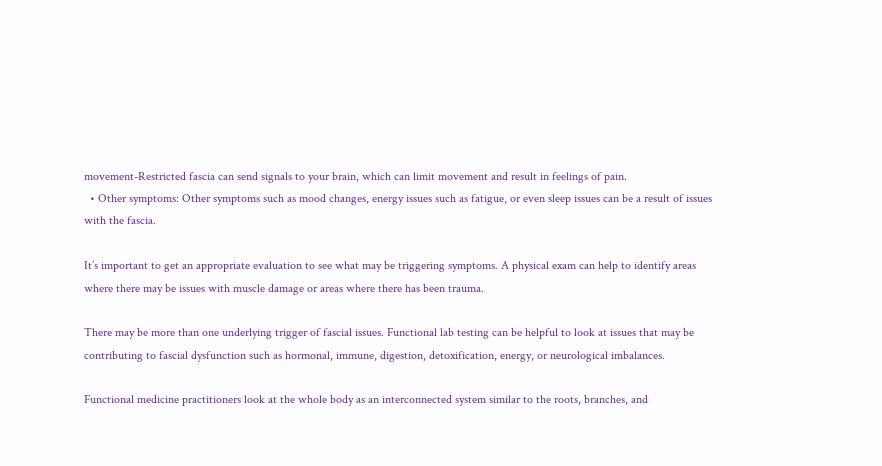movement-Restricted fascia can send signals to your brain, which can limit movement and result in feelings of pain.
  • Other symptoms: Other symptoms such as mood changes, energy issues such as fatigue, or even sleep issues can be a result of issues with the fascia.

It’s important to get an appropriate evaluation to see what may be triggering symptoms. A physical exam can help to identify areas where there may be issues with muscle damage or areas where there has been trauma.

There may be more than one underlying trigger of fascial issues. Functional lab testing can be helpful to look at issues that may be contributing to fascial dysfunction such as hormonal, immune, digestion, detoxification, energy, or neurological imbalances.

Functional medicine practitioners look at the whole body as an interconnected system similar to the roots, branches, and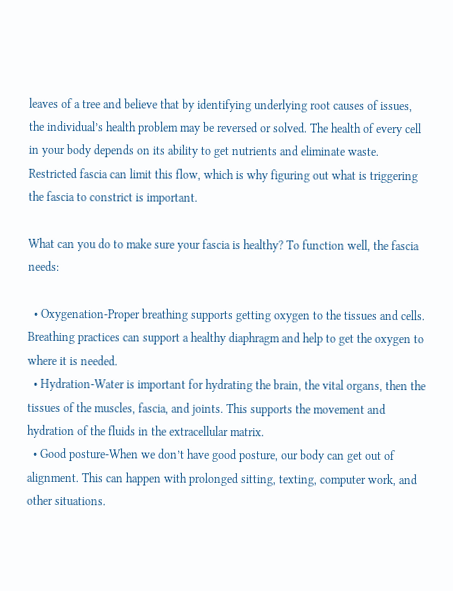leaves of a tree and believe that by identifying underlying root causes of issues, the individual’s health problem may be reversed or solved. The health of every cell in your body depends on its ability to get nutrients and eliminate waste. Restricted fascia can limit this flow, which is why figuring out what is triggering the fascia to constrict is important.

What can you do to make sure your fascia is healthy? To function well, the fascia needs:

  • Oxygenation-Proper breathing supports getting oxygen to the tissues and cells. Breathing practices can support a healthy diaphragm and help to get the oxygen to where it is needed.
  • Hydration-Water is important for hydrating the brain, the vital organs, then the tissues of the muscles, fascia, and joints. This supports the movement and hydration of the fluids in the extracellular matrix.
  • Good posture-When we don’t have good posture, our body can get out of alignment. This can happen with prolonged sitting, texting, computer work, and other situations.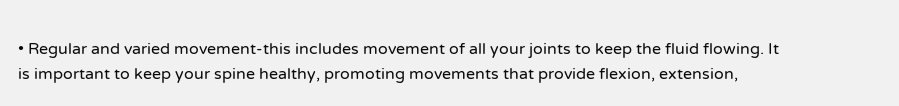• Regular and varied movement-this includes movement of all your joints to keep the fluid flowing. It is important to keep your spine healthy, promoting movements that provide flexion, extension,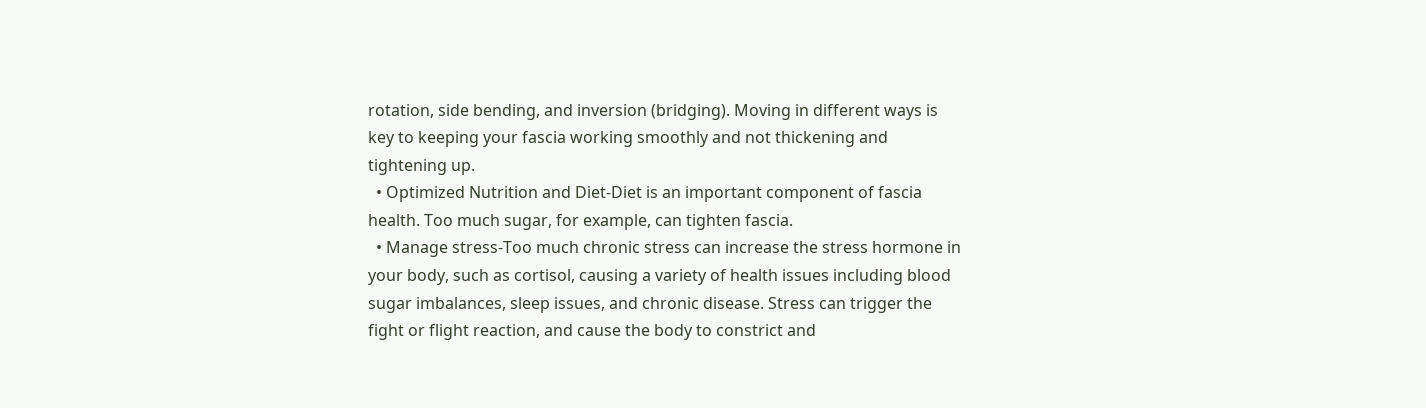rotation, side bending, and inversion (bridging). Moving in different ways is key to keeping your fascia working smoothly and not thickening and tightening up.
  • Optimized Nutrition and Diet-Diet is an important component of fascia health. Too much sugar, for example, can tighten fascia.
  • Manage stress-Too much chronic stress can increase the stress hormone in your body, such as cortisol, causing a variety of health issues including blood sugar imbalances, sleep issues, and chronic disease. Stress can trigger the fight or flight reaction, and cause the body to constrict and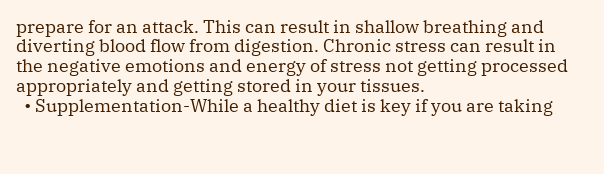prepare for an attack. This can result in shallow breathing and diverting blood flow from digestion. Chronic stress can result in the negative emotions and energy of stress not getting processed appropriately and getting stored in your tissues.
  • Supplementation-While a healthy diet is key if you are taking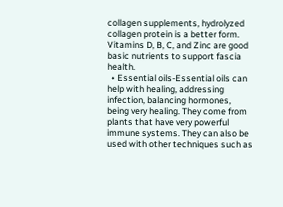collagen supplements, hydrolyzed collagen protein is a better form. Vitamins D, B, C, and Zinc are good basic nutrients to support fascia health.
  • Essential oils-Essential oils can help with healing, addressing infection, balancing hormones,  being very healing. They come from plants that have very powerful immune systems. They can also be used with other techniques such as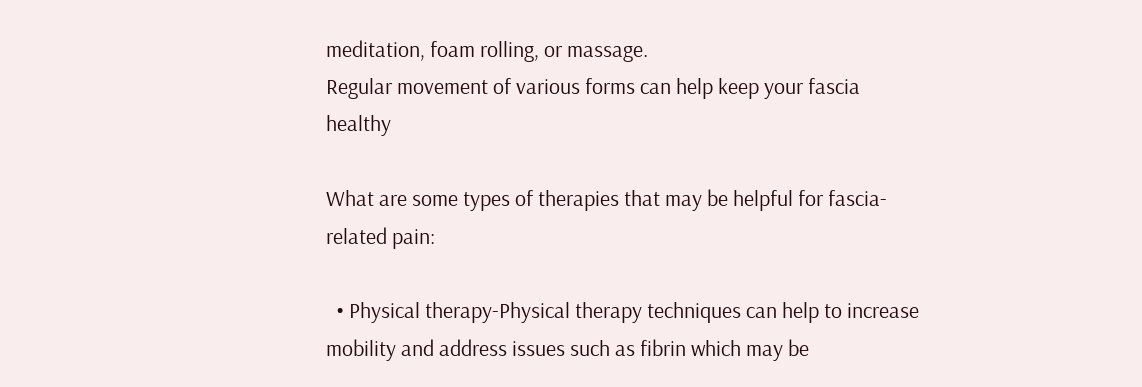meditation, foam rolling, or massage.
Regular movement of various forms can help keep your fascia healthy

What are some types of therapies that may be helpful for fascia-related pain:

  • Physical therapy-Physical therapy techniques can help to increase mobility and address issues such as fibrin which may be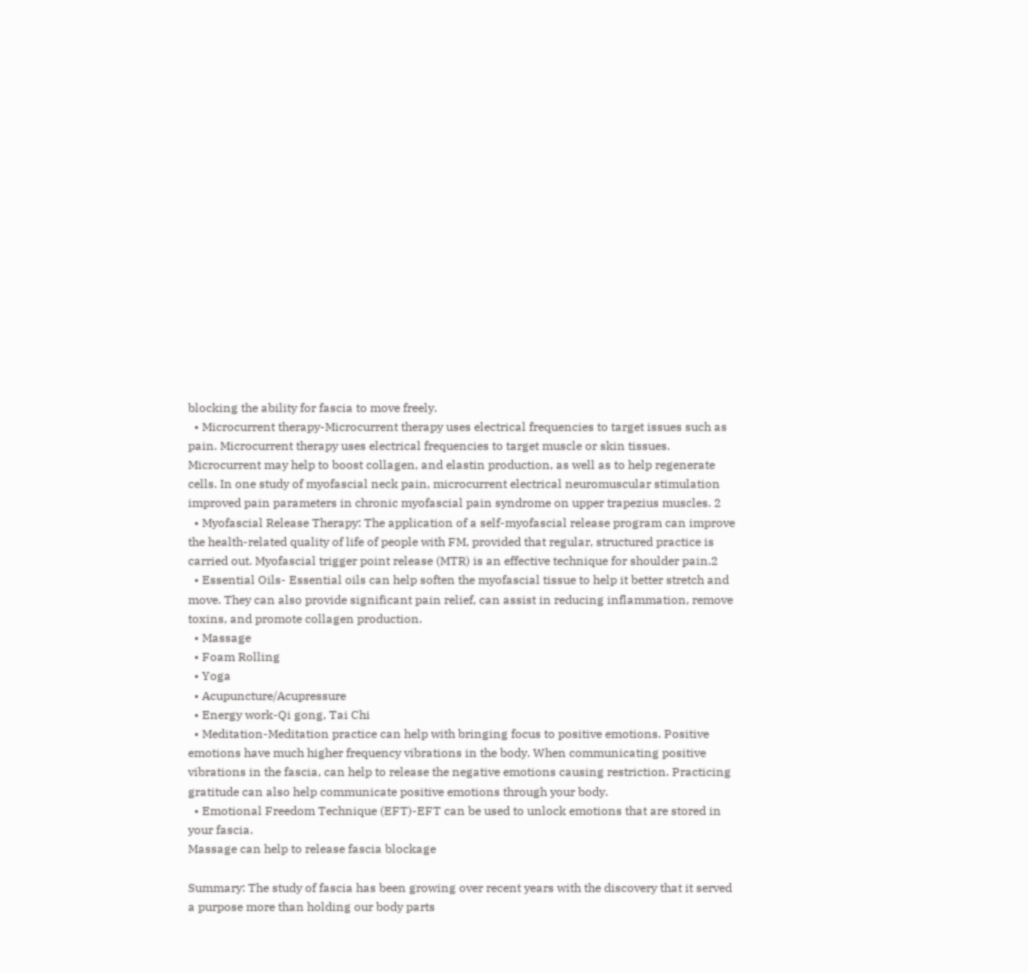blocking the ability for fascia to move freely.
  • Microcurrent therapy-Microcurrent therapy uses electrical frequencies to target issues such as pain. Microcurrent therapy uses electrical frequencies to target muscle or skin tissues. Microcurrent may help to boost collagen, and elastin production, as well as to help regenerate cells. In one study of myofascial neck pain, microcurrent electrical neuromuscular stimulation improved pain parameters in chronic myofascial pain syndrome on upper trapezius muscles. 2
  • Myofascial Release Therapy: The application of a self-myofascial release program can improve the health-related quality of life of people with FM, provided that regular, structured practice is carried out. Myofascial trigger point release (MTR) is an effective technique for shoulder pain.2
  • Essential Oils- Essential oils can help soften the myofascial tissue to help it better stretch and move. They can also provide significant pain relief, can assist in reducing inflammation, remove toxins, and promote collagen production.
  • Massage
  • Foam Rolling
  • Yoga
  • Acupuncture/Acupressure
  • Energy work-Qi gong, Tai Chi
  • Meditation-Meditation practice can help with bringing focus to positive emotions. Positive emotions have much higher frequency vibrations in the body. When communicating positive vibrations in the fascia, can help to release the negative emotions causing restriction. Practicing gratitude can also help communicate positive emotions through your body.
  • Emotional Freedom Technique (EFT)-EFT can be used to unlock emotions that are stored in your fascia.
Massage can help to release fascia blockage

Summary: The study of fascia has been growing over recent years with the discovery that it served a purpose more than holding our body parts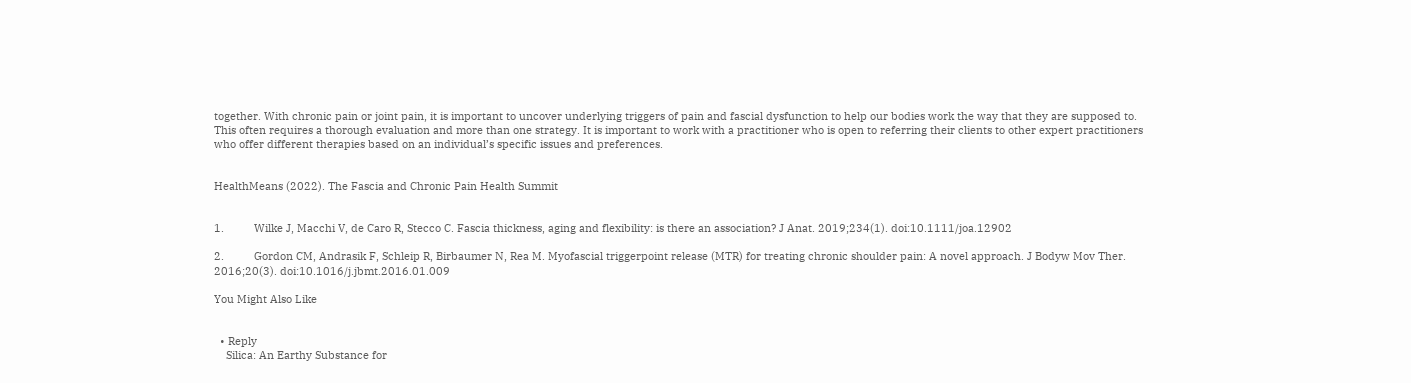together. With chronic pain or joint pain, it is important to uncover underlying triggers of pain and fascial dysfunction to help our bodies work the way that they are supposed to. This often requires a thorough evaluation and more than one strategy. It is important to work with a practitioner who is open to referring their clients to other expert practitioners who offer different therapies based on an individual’s specific issues and preferences.


HealthMeans (2022). The Fascia and Chronic Pain Health Summit


1.          Wilke J, Macchi V, de Caro R, Stecco C. Fascia thickness, aging and flexibility: is there an association? J Anat. 2019;234(1). doi:10.1111/joa.12902

2.          Gordon CM, Andrasik F, Schleip R, Birbaumer N, Rea M. Myofascial triggerpoint release (MTR) for treating chronic shoulder pain: A novel approach. J Bodyw Mov Ther. 2016;20(3). doi:10.1016/j.jbmt.2016.01.009

You Might Also Like


  • Reply
    Silica: An Earthy Substance for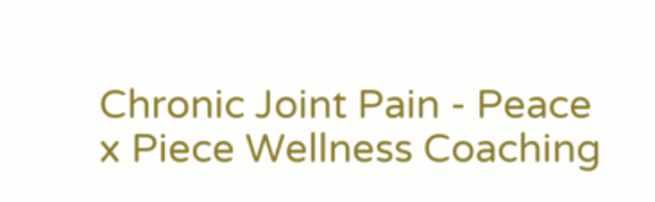Chronic Joint Pain - Peace x Piece Wellness Coaching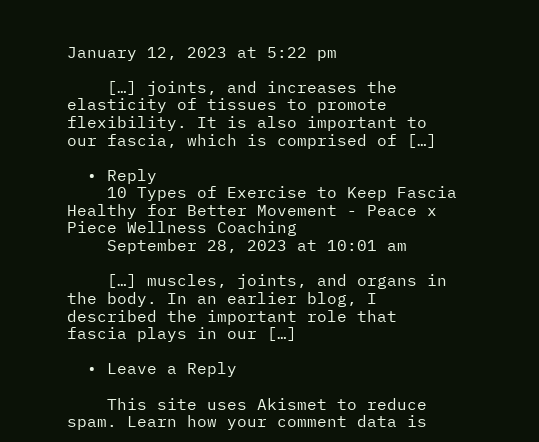January 12, 2023 at 5:22 pm

    […] joints, and increases the elasticity of tissues to promote flexibility. It is also important to our fascia, which is comprised of […]

  • Reply
    10 Types of Exercise to Keep Fascia Healthy for Better Movement - Peace x Piece Wellness Coaching
    September 28, 2023 at 10:01 am

    […] muscles, joints, and organs in the body. In an earlier blog, I described the important role that fascia plays in our […]

  • Leave a Reply

    This site uses Akismet to reduce spam. Learn how your comment data is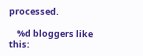processed.

    %d bloggers like this: